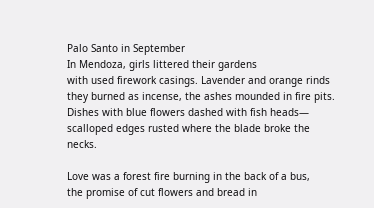Palo Santo in September
In Mendoza, girls littered their gardens
with used firework casings. Lavender and orange rinds
they burned as incense, the ashes mounded in fire pits.
Dishes with blue flowers dashed with fish heads—
scalloped edges rusted where the blade broke the necks.

Love was a forest fire burning in the back of a bus,
the promise of cut flowers and bread in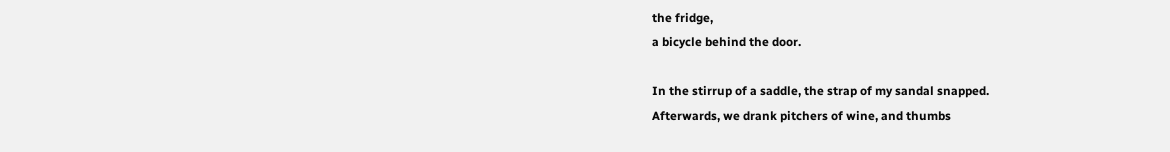the fridge,
a bicycle behind the door.

In the stirrup of a saddle, the strap of my sandal snapped.
Afterwards, we drank pitchers of wine, and thumbs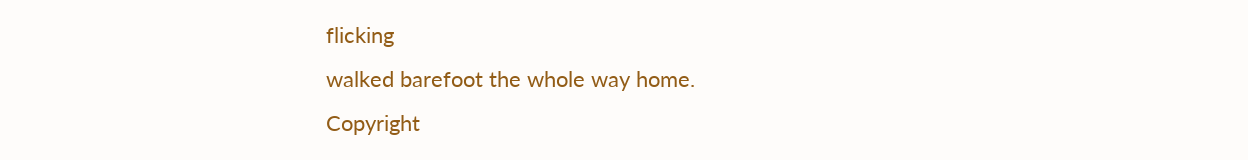flicking
walked barefoot the whole way home.
Copyright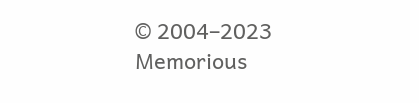© 2004–2023 Memorious